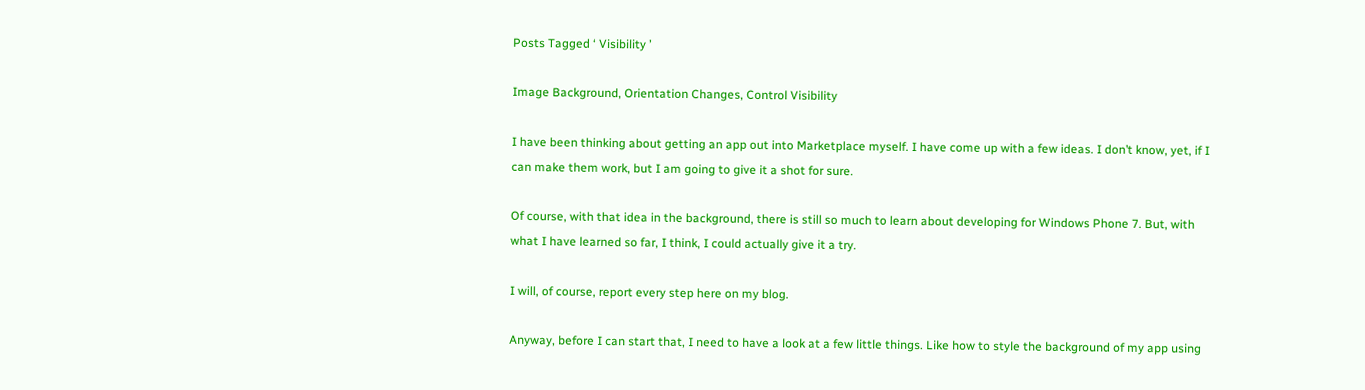Posts Tagged ‘ Visibility ’

Image Background, Orientation Changes, Control Visibility

I have been thinking about getting an app out into Marketplace myself. I have come up with a few ideas. I don’t know, yet, if I can make them work, but I am going to give it a shot for sure.

Of course, with that idea in the background, there is still so much to learn about developing for Windows Phone 7. But, with what I have learned so far, I think, I could actually give it a try.

I will, of course, report every step here on my blog.

Anyway, before I can start that, I need to have a look at a few little things. Like how to style the background of my app using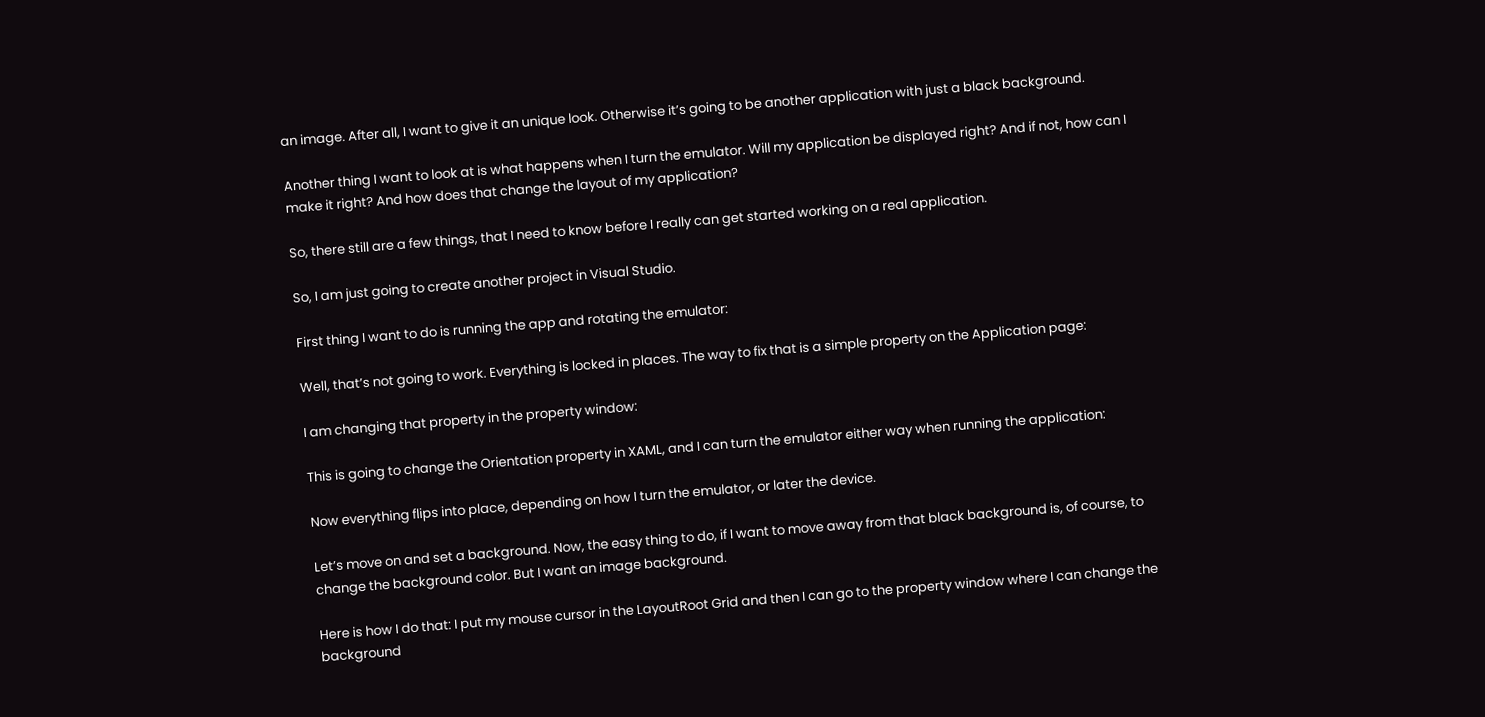an image. After all, I want to give it an unique look. Otherwise it’s going to be another application with just a black background.

Another thing I want to look at is what happens when I turn the emulator. Will my application be displayed right? And if not, how can I make it right? And how does that change the layout of my application?

So, there still are a few things, that I need to know before I really can get started working on a real application.

So, I am just going to create another project in Visual Studio.

First thing I want to do is running the app and rotating the emulator:

Well, that’s not going to work. Everything is locked in places. The way to fix that is a simple property on the Application page:

I am changing that property in the property window:

This is going to change the Orientation property in XAML, and I can turn the emulator either way when running the application:

Now everything flips into place, depending on how I turn the emulator, or later the device.

Let’s move on and set a background. Now, the easy thing to do, if I want to move away from that black background is, of course, to change the background color. But I want an image background.

Here is how I do that: I put my mouse cursor in the LayoutRoot Grid and then I can go to the property window where I can change the background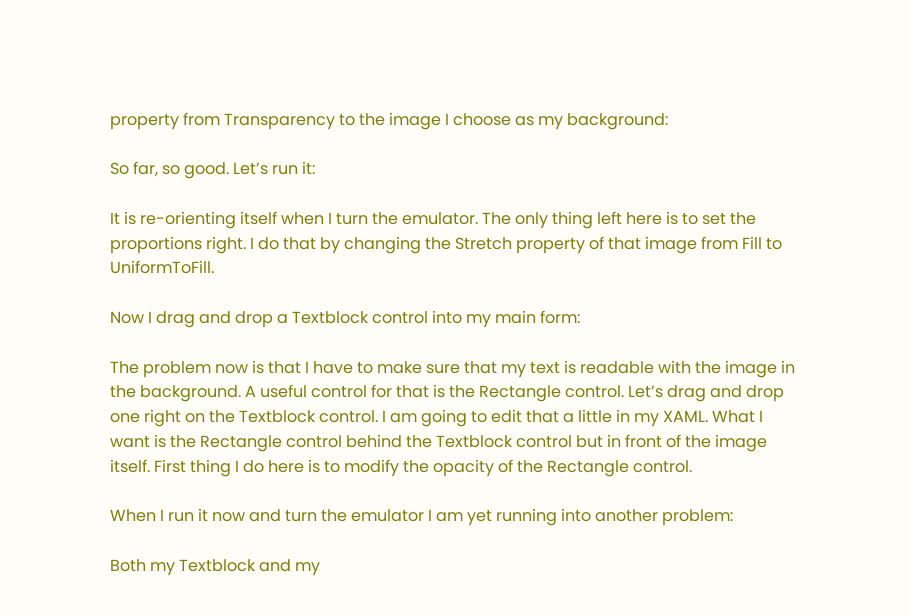property from Transparency to the image I choose as my background:

So far, so good. Let’s run it:

It is re-orienting itself when I turn the emulator. The only thing left here is to set the proportions right. I do that by changing the Stretch property of that image from Fill to UniformToFill.

Now I drag and drop a Textblock control into my main form:

The problem now is that I have to make sure that my text is readable with the image in the background. A useful control for that is the Rectangle control. Let’s drag and drop one right on the Textblock control. I am going to edit that a little in my XAML. What I want is the Rectangle control behind the Textblock control but in front of the image itself. First thing I do here is to modify the opacity of the Rectangle control.

When I run it now and turn the emulator I am yet running into another problem:

Both my Textblock and my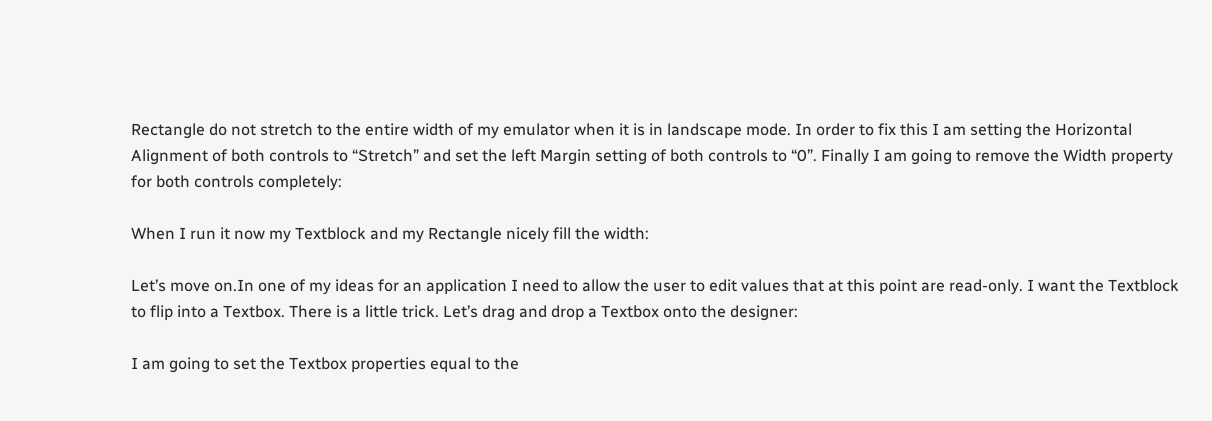Rectangle do not stretch to the entire width of my emulator when it is in landscape mode. In order to fix this I am setting the Horizontal Alignment of both controls to “Stretch” and set the left Margin setting of both controls to “0”. Finally I am going to remove the Width property for both controls completely:

When I run it now my Textblock and my Rectangle nicely fill the width:

Let’s move on.In one of my ideas for an application I need to allow the user to edit values that at this point are read-only. I want the Textblock to flip into a Textbox. There is a little trick. Let’s drag and drop a Textbox onto the designer:

I am going to set the Textbox properties equal to the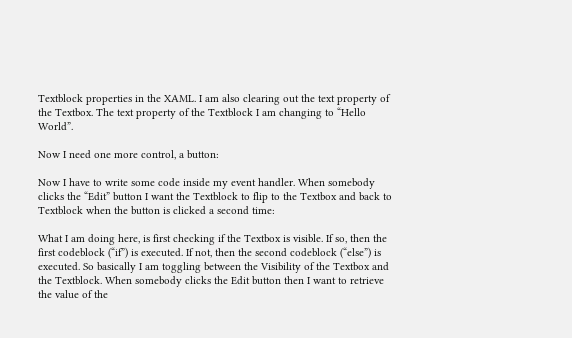Textblock properties in the XAML. I am also clearing out the text property of the Textbox. The text property of the Textblock I am changing to “Hello World”.

Now I need one more control, a button:

Now I have to write some code inside my event handler. When somebody clicks the “Edit” button I want the Textblock to flip to the Textbox and back to Textblock when the button is clicked a second time:

What I am doing here, is first checking if the Textbox is visible. If so, then the first codeblock (“if”) is executed. If not, then the second codeblock (“else”) is executed. So basically I am toggling between the Visibility of the Textbox and the Textblock. When somebody clicks the Edit button then I want to retrieve the value of the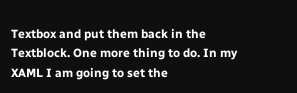Textbox and put them back in the Textblock. One more thing to do. In my XAML I am going to set the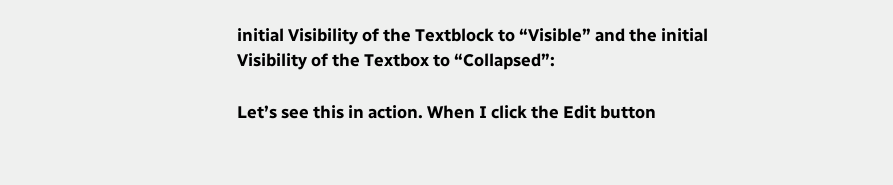initial Visibility of the Textblock to “Visible” and the initial Visibility of the Textbox to “Collapsed”:

Let’s see this in action. When I click the Edit button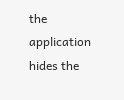the application hides the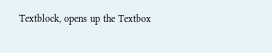Textblock, opens up the Textbox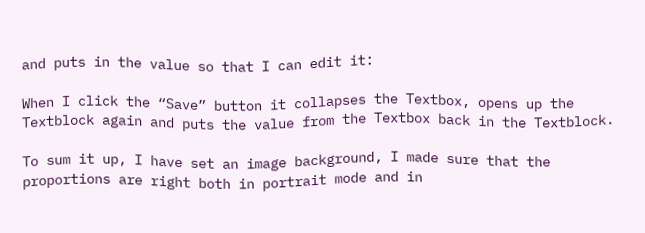and puts in the value so that I can edit it:

When I click the “Save” button it collapses the Textbox, opens up the Textblock again and puts the value from the Textbox back in the Textblock.

To sum it up, I have set an image background, I made sure that the proportions are right both in portrait mode and in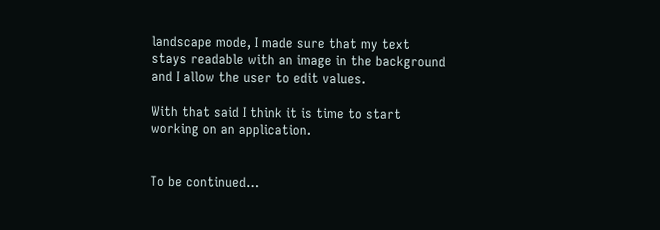landscape mode, I made sure that my text stays readable with an image in the background and I allow the user to edit values.

With that said I think it is time to start working on an application.


To be continued…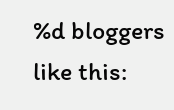%d bloggers like this: